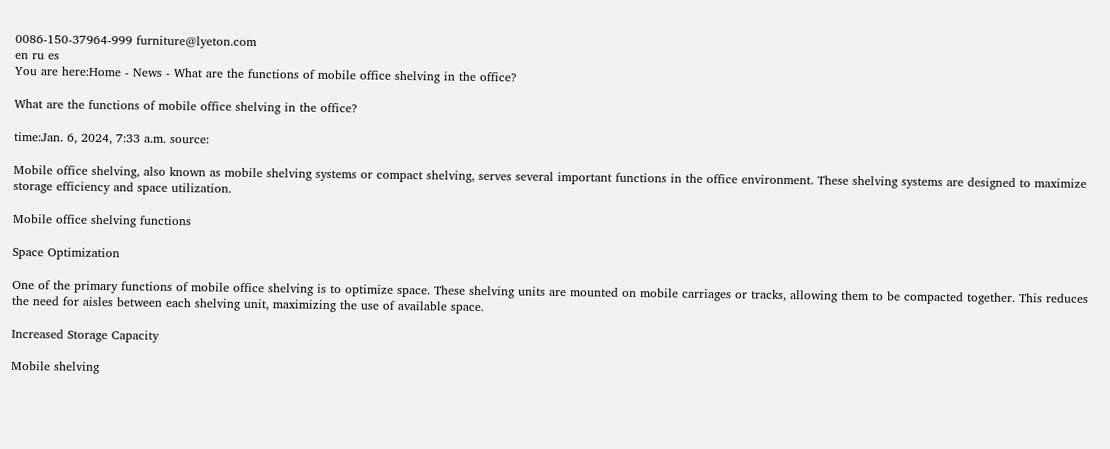0086-150-37964-999 furniture@lyeton.com
en ru es
You are here:Home - News - What are the functions of mobile office shelving in the office?

What are the functions of mobile office shelving in the office?

time:Jan. 6, 2024, 7:33 a.m. source:

Mobile office shelving, also known as mobile shelving systems or compact shelving, serves several important functions in the office environment. These shelving systems are designed to maximize storage efficiency and space utilization.

Mobile office shelving functions

Space Optimization

One of the primary functions of mobile office shelving is to optimize space. These shelving units are mounted on mobile carriages or tracks, allowing them to be compacted together. This reduces the need for aisles between each shelving unit, maximizing the use of available space.

Increased Storage Capacity

Mobile shelving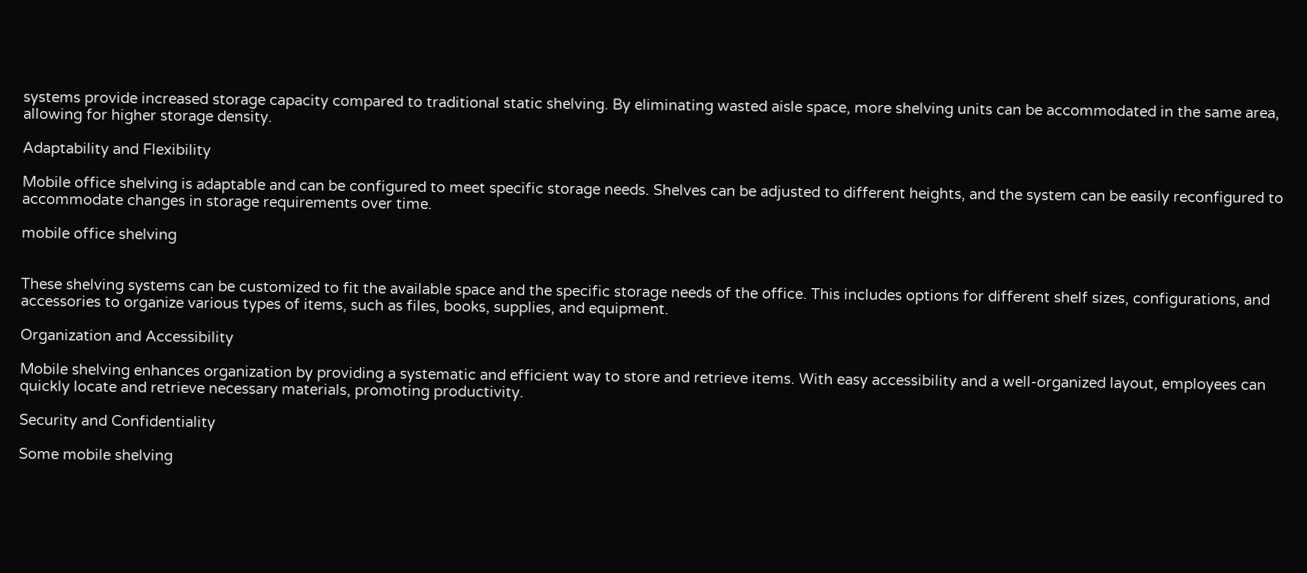systems provide increased storage capacity compared to traditional static shelving. By eliminating wasted aisle space, more shelving units can be accommodated in the same area, allowing for higher storage density.

Adaptability and Flexibility

Mobile office shelving is adaptable and can be configured to meet specific storage needs. Shelves can be adjusted to different heights, and the system can be easily reconfigured to accommodate changes in storage requirements over time.

mobile office shelving


These shelving systems can be customized to fit the available space and the specific storage needs of the office. This includes options for different shelf sizes, configurations, and accessories to organize various types of items, such as files, books, supplies, and equipment.

Organization and Accessibility

Mobile shelving enhances organization by providing a systematic and efficient way to store and retrieve items. With easy accessibility and a well-organized layout, employees can quickly locate and retrieve necessary materials, promoting productivity.

Security and Confidentiality

Some mobile shelving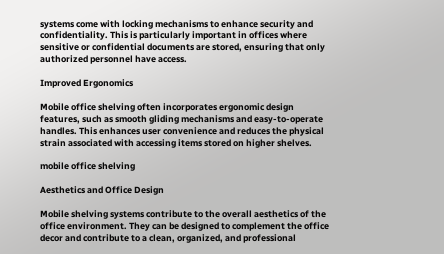systems come with locking mechanisms to enhance security and confidentiality. This is particularly important in offices where sensitive or confidential documents are stored, ensuring that only authorized personnel have access.

Improved Ergonomics

Mobile office shelving often incorporates ergonomic design features, such as smooth gliding mechanisms and easy-to-operate handles. This enhances user convenience and reduces the physical strain associated with accessing items stored on higher shelves.

mobile office shelving

Aesthetics and Office Design

Mobile shelving systems contribute to the overall aesthetics of the office environment. They can be designed to complement the office decor and contribute to a clean, organized, and professional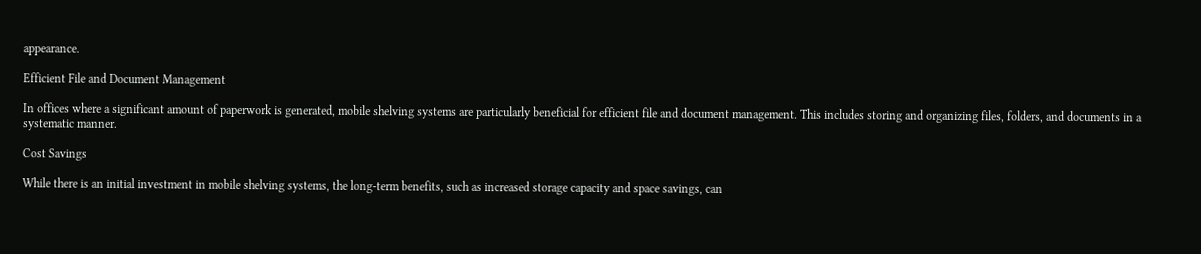appearance.

Efficient File and Document Management

In offices where a significant amount of paperwork is generated, mobile shelving systems are particularly beneficial for efficient file and document management. This includes storing and organizing files, folders, and documents in a systematic manner.

Cost Savings

While there is an initial investment in mobile shelving systems, the long-term benefits, such as increased storage capacity and space savings, can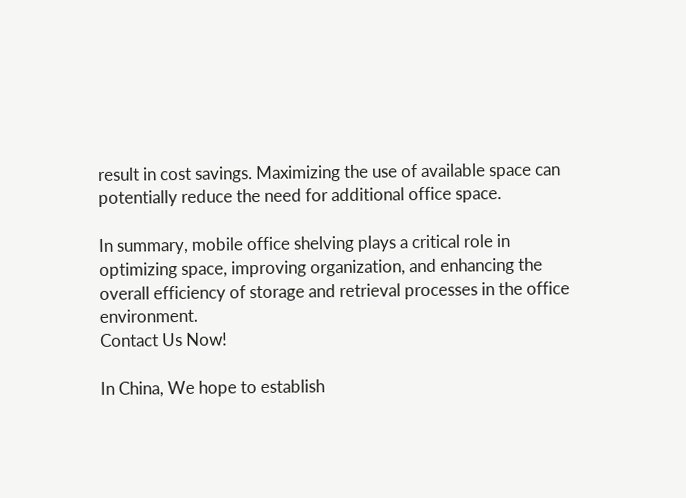result in cost savings. Maximizing the use of available space can potentially reduce the need for additional office space.

In summary, mobile office shelving plays a critical role in optimizing space, improving organization, and enhancing the overall efficiency of storage and retrieval processes in the office environment.
Contact Us Now!

In China, We hope to establish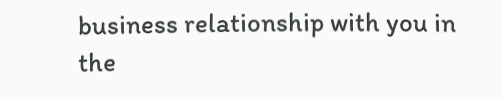business relationship with you in the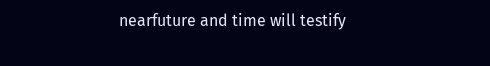nearfuture and time will testify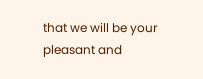that we will be your pleasant and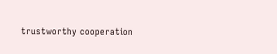trustworthy cooperation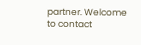partner. Welcome to contact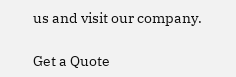us and visit our company.

Get a Quote